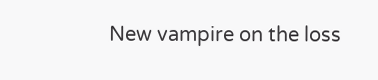New vampire on the loss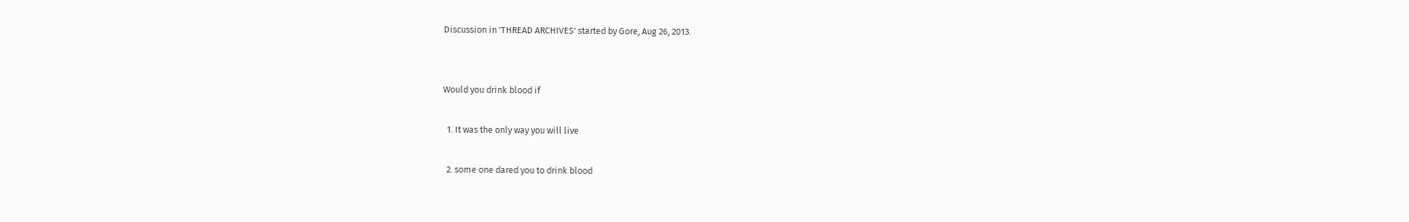Discussion in 'THREAD ARCHIVES' started by Gore, Aug 26, 2013.


Would you drink blood if

  1. It was the only way you will live

  2. some one dared you to drink blood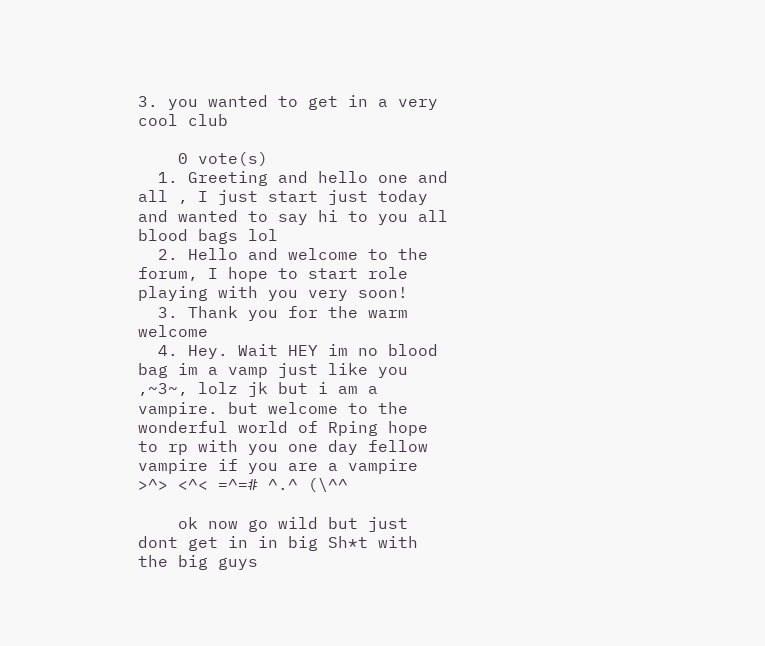3. you wanted to get in a very cool club

    0 vote(s)
  1. Greeting and hello one and all , I just start just today and wanted to say hi to you all blood bags lol
  2. Hello and welcome to the forum, I hope to start role playing with you very soon!
  3. Thank you for the warm welcome
  4. Hey. Wait HEY im no blood bag im a vamp just like you ,~3~, lolz jk but i am a vampire. but welcome to the wonderful world of Rping hope to rp with you one day fellow vampire if you are a vampire >^> <^< =^=# ^.^ (\^^

    ok now go wild but just dont get in in big Sh*t with the big guys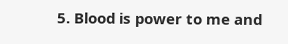5. Blood is power to me and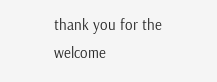thank you for the welcome